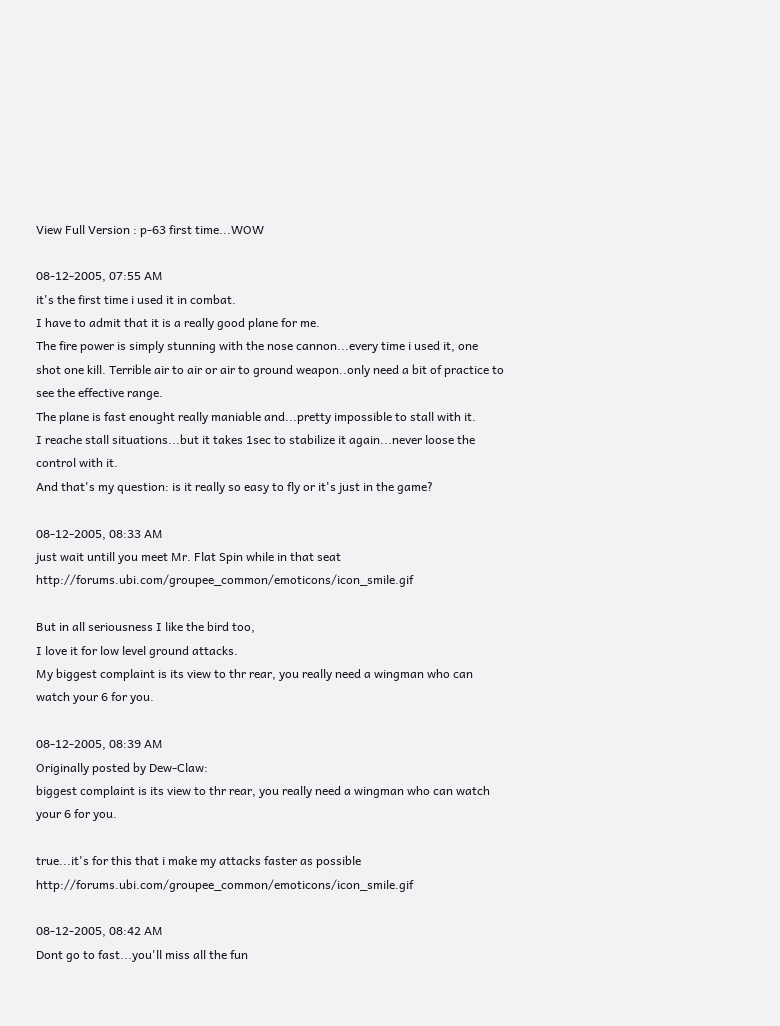View Full Version : p-63 first time...WOW

08-12-2005, 07:55 AM
it's the first time i used it in combat.
I have to admit that it is a really good plane for me.
The fire power is simply stunning with the nose cannon...every time i used it, one shot one kill. Terrible air to air or air to ground weapon..only need a bit of practice to see the effective range.
The plane is fast enought really maniable and...pretty impossible to stall with it.
I reache stall situations...but it takes 1sec to stabilize it again...never loose the control with it.
And that's my question: is it really so easy to fly or it's just in the game?

08-12-2005, 08:33 AM
just wait untill you meet Mr. Flat Spin while in that seat http://forums.ubi.com/groupee_common/emoticons/icon_smile.gif

But in all seriousness I like the bird too,
I love it for low level ground attacks.
My biggest complaint is its view to thr rear, you really need a wingman who can watch your 6 for you.

08-12-2005, 08:39 AM
Originally posted by Dew-Claw:
biggest complaint is its view to thr rear, you really need a wingman who can watch your 6 for you.

true...it's for this that i make my attacks faster as possible http://forums.ubi.com/groupee_common/emoticons/icon_smile.gif

08-12-2005, 08:42 AM
Dont go to fast...you'll miss all the fun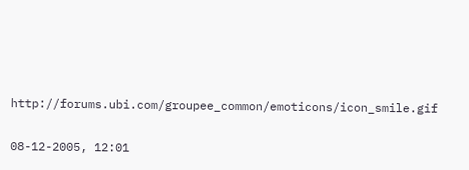http://forums.ubi.com/groupee_common/emoticons/icon_smile.gif

08-12-2005, 12:01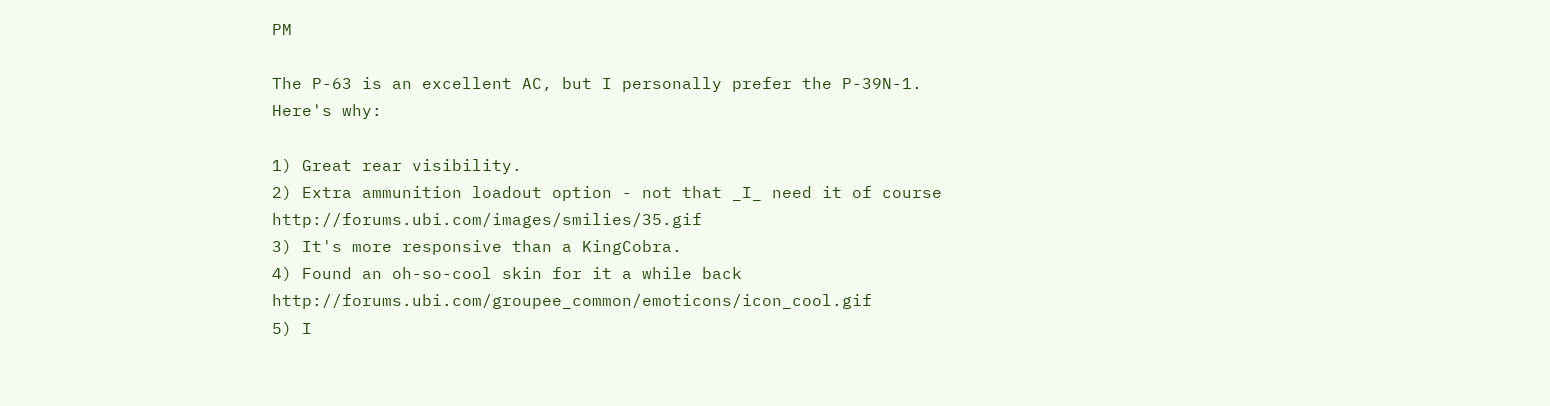PM

The P-63 is an excellent AC, but I personally prefer the P-39N-1. Here's why:

1) Great rear visibility.
2) Extra ammunition loadout option - not that _I_ need it of course http://forums.ubi.com/images/smilies/35.gif
3) It's more responsive than a KingCobra.
4) Found an oh-so-cool skin for it a while back http://forums.ubi.com/groupee_common/emoticons/icon_cool.gif
5) I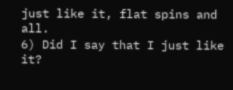just like it, flat spins and all.
6) Did I say that I just like it?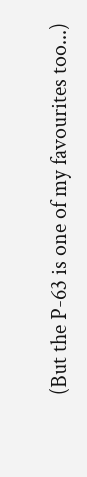(But the P-63 is one of my favourites too...)